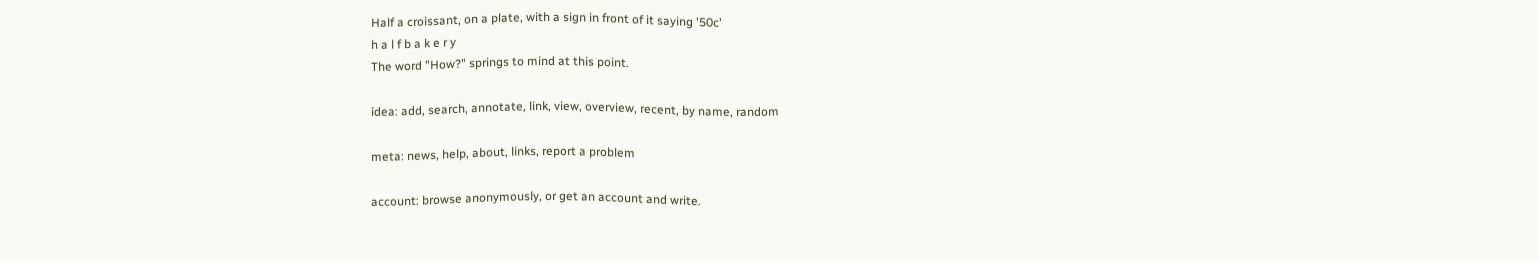Half a croissant, on a plate, with a sign in front of it saying '50c'
h a l f b a k e r y
The word "How?" springs to mind at this point.

idea: add, search, annotate, link, view, overview, recent, by name, random

meta: news, help, about, links, report a problem

account: browse anonymously, or get an account and write.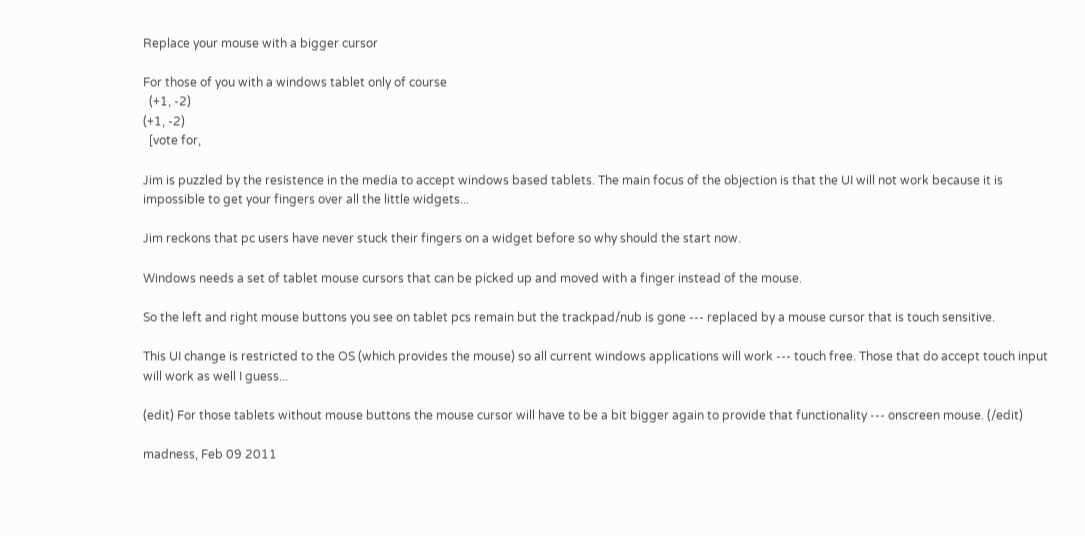Replace your mouse with a bigger cursor

For those of you with a windows tablet only of course
  (+1, -2)
(+1, -2)
  [vote for,

Jim is puzzled by the resistence in the media to accept windows based tablets. The main focus of the objection is that the UI will not work because it is impossible to get your fingers over all the little widgets...

Jim reckons that pc users have never stuck their fingers on a widget before so why should the start now.

Windows needs a set of tablet mouse cursors that can be picked up and moved with a finger instead of the mouse.

So the left and right mouse buttons you see on tablet pcs remain but the trackpad/nub is gone --- replaced by a mouse cursor that is touch sensitive.

This UI change is restricted to the OS (which provides the mouse) so all current windows applications will work --- touch free. Those that do accept touch input will work as well I guess...

(edit) For those tablets without mouse buttons the mouse cursor will have to be a bit bigger again to provide that functionality --- onscreen mouse. (/edit)

madness, Feb 09 2011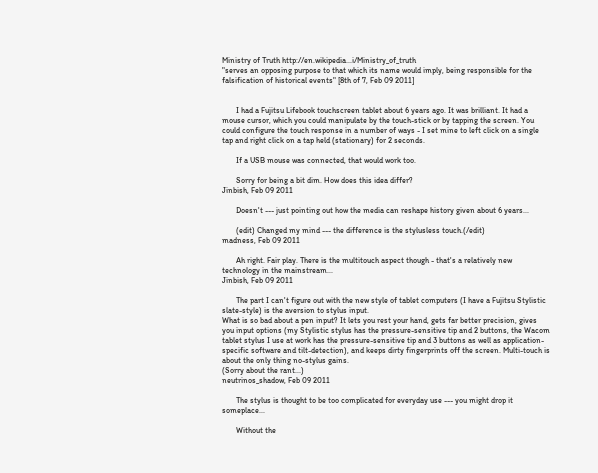Ministry of Truth http://en.wikipedia...i/Ministry_of_truth
"serves an opposing purpose to that which its name would imply, being responsible for the falsification of historical events" [8th of 7, Feb 09 2011]


       I had a Fujitsu Lifebook touchscreen tablet about 6 years ago. It was brilliant. It had a mouse cursor, which you could manipulate by the touch-stick or by tapping the screen. You could configure the touch response in a number of ways - I set mine to left click on a single tap and right click on a tap held (stationary) for 2 seconds.

       If a USB mouse was connected, that would work too.

       Sorry for being a bit dim. How does this idea differ?
Jinbish, Feb 09 2011

       Doesn't --- just pointing out how the media can reshape history given about 6 years...

       (edit) Changed my mind --- the difference is the stylusless touch.(/edit)
madness, Feb 09 2011

       Ah right. Fair play. There is the multitouch aspect though - that's a relatively new technology in the mainstream...
Jinbish, Feb 09 2011

       The part I can't figure out with the new style of tablet computers (I have a Fujitsu Stylistic slate-style) is the aversion to stylus input.
What is so bad about a pen input? It lets you rest your hand, gets far better precision, gives you input options (my Stylistic stylus has the pressure-sensitive tip and 2 buttons, the Wacom tablet stylus I use at work has the pressure-sensitive tip and 3 buttons as well as application-specific software and tilt-detection), and keeps dirty fingerprints off the screen. Multi-touch is about the only thing no-stylus gains.
(Sorry about the rant...)
neutrinos_shadow, Feb 09 2011

       The stylus is thought to be too complicated for everyday use --- you might drop it someplace...

       Without the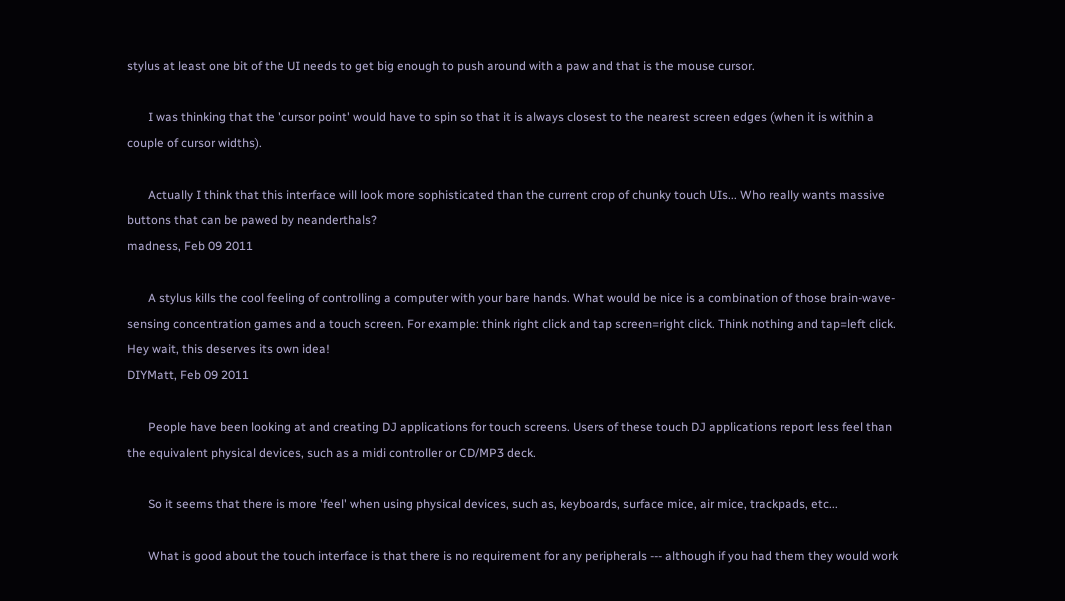stylus at least one bit of the UI needs to get big enough to push around with a paw and that is the mouse cursor.

       I was thinking that the 'cursor point' would have to spin so that it is always closest to the nearest screen edges (when it is within a couple of cursor widths).

       Actually I think that this interface will look more sophisticated than the current crop of chunky touch UIs... Who really wants massive buttons that can be pawed by neanderthals?
madness, Feb 09 2011

       A stylus kills the cool feeling of controlling a computer with your bare hands. What would be nice is a combination of those brain-wave-sensing concentration games and a touch screen. For example: think right click and tap screen=right click. Think nothing and tap=left click. Hey wait, this deserves its own idea!
DIYMatt, Feb 09 2011

       People have been looking at and creating DJ applications for touch screens. Users of these touch DJ applications report less feel than the equivalent physical devices, such as a midi controller or CD/MP3 deck.

       So it seems that there is more 'feel' when using physical devices, such as, keyboards, surface mice, air mice, trackpads, etc...

       What is good about the touch interface is that there is no requirement for any peripherals --- although if you had them they would work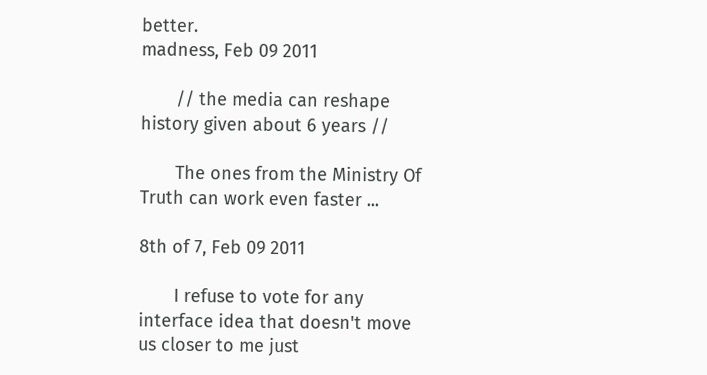better.
madness, Feb 09 2011

       // the media can reshape history given about 6 years //

       The ones from the Ministry Of Truth can work even faster ...

8th of 7, Feb 09 2011

       I refuse to vote for any interface idea that doesn't move us closer to me just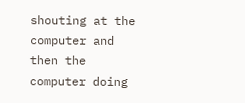shouting at the computer and then the computer doing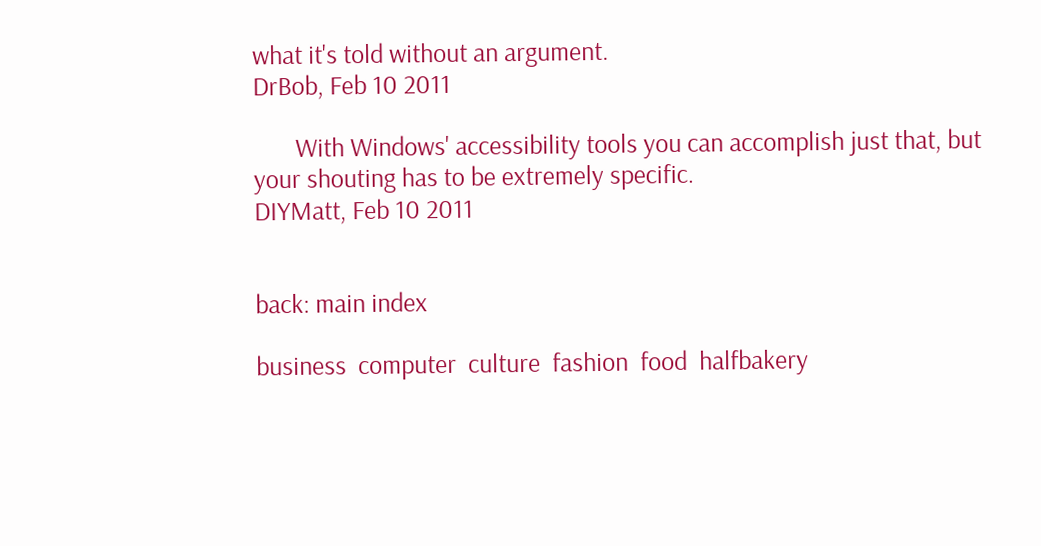what it's told without an argument.
DrBob, Feb 10 2011

       With Windows' accessibility tools you can accomplish just that, but your shouting has to be extremely specific.
DIYMatt, Feb 10 2011


back: main index

business  computer  culture  fashion  food  halfbakery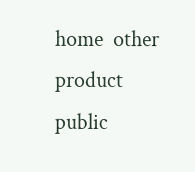home  other  product  public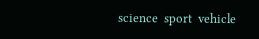science  sport  vehicle